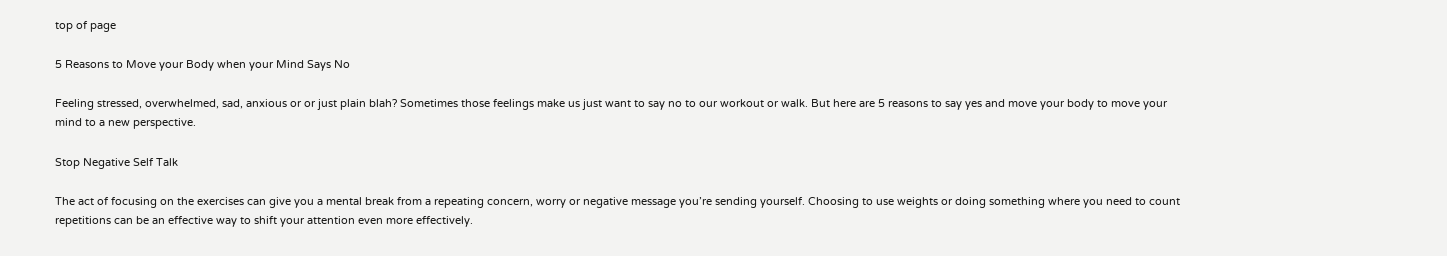top of page

5 Reasons to Move your Body when your Mind Says No

Feeling stressed, overwhelmed, sad, anxious or or just plain blah? Sometimes those feelings make us just want to say no to our workout or walk. But here are 5 reasons to say yes and move your body to move your mind to a new perspective.

Stop Negative Self Talk

The act of focusing on the exercises can give you a mental break from a repeating concern, worry or negative message you’re sending yourself. Choosing to use weights or doing something where you need to count repetitions can be an effective way to shift your attention even more effectively.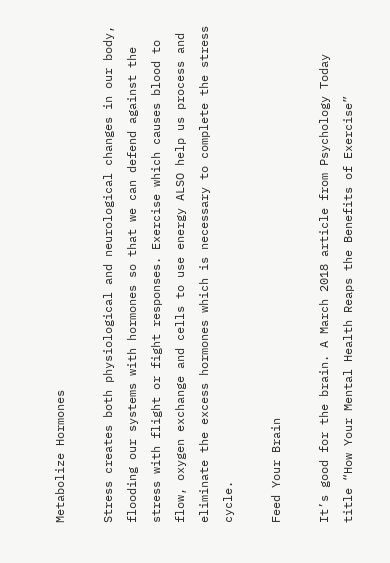Metabolize Hormones

Stress creates both physiological and neurological changes in our body, flooding our systems with hormones so that we can defend against the stress with flight or fight responses. Exercise which causes blood to flow, oxygen exchange and cells to use energy ALSO help us process and eliminate the excess hormones which is necessary to complete the stress cycle.

Feed Your Brain

It’s good for the brain. A March 2018 article from Psychology Today title “How Your Mental Health Reaps the Benefits of Exercise”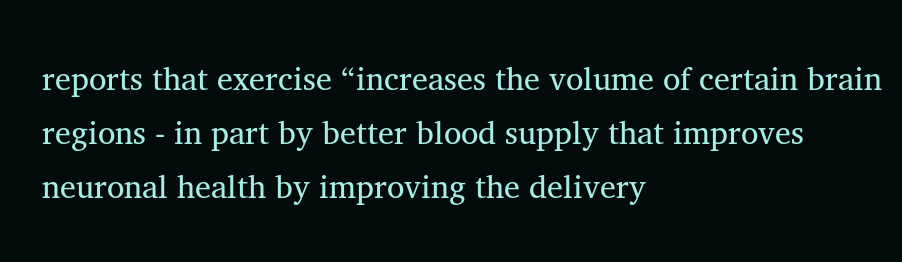reports that exercise “increases the volume of certain brain regions - in part by better blood supply that improves neuronal health by improving the delivery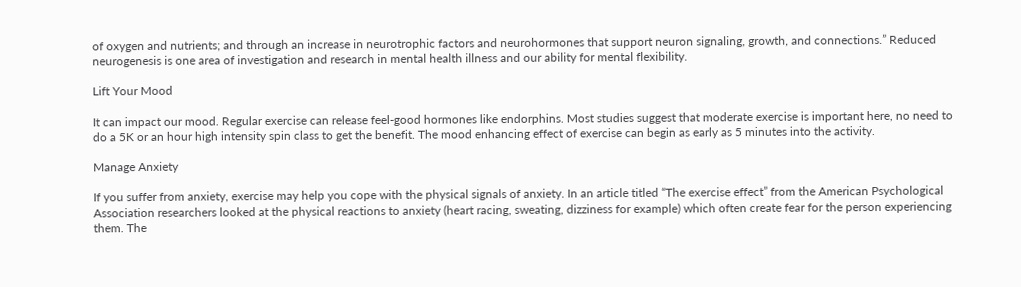of oxygen and nutrients; and through an increase in neurotrophic factors and neurohormones that support neuron signaling, growth, and connections.” Reduced neurogenesis is one area of investigation and research in mental health illness and our ability for mental flexibility.

Lift Your Mood

It can impact our mood. Regular exercise can release feel-good hormones like endorphins. Most studies suggest that moderate exercise is important here, no need to do a 5K or an hour high intensity spin class to get the benefit. The mood enhancing effect of exercise can begin as early as 5 minutes into the activity.

Manage Anxiety

If you suffer from anxiety, exercise may help you cope with the physical signals of anxiety. In an article titled “The exercise effect” from the American Psychological Association researchers looked at the physical reactions to anxiety (heart racing, sweating, dizziness for example) which often create fear for the person experiencing them. The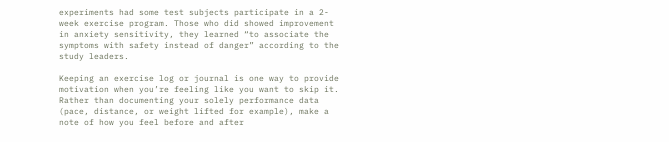experiments had some test subjects participate in a 2-week exercise program. Those who did showed improvement in anxiety sensitivity, they learned “to associate the symptoms with safety instead of danger” according to the study leaders.

Keeping an exercise log or journal is one way to provide motivation when you’re feeling like you want to skip it. Rather than documenting your solely performance data (pace, distance, or weight lifted for example), make a note of how you feel before and after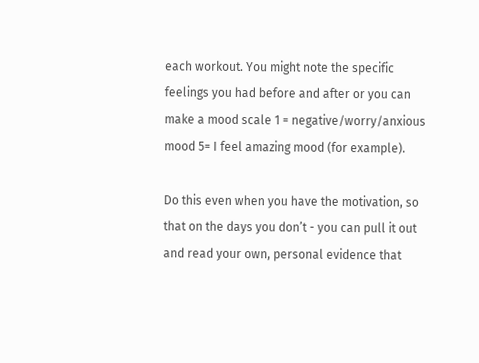each workout. You might note the specific feelings you had before and after or you can make a mood scale 1 = negative/worry/anxious mood 5= I feel amazing mood (for example).

Do this even when you have the motivation, so that on the days you don’t - you can pull it out and read your own, personal evidence that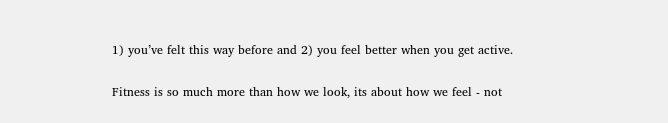1) you’ve felt this way before and 2) you feel better when you get active.

Fitness is so much more than how we look, its about how we feel - not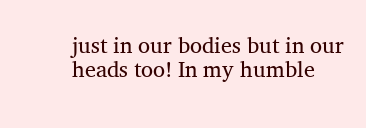just in our bodies but in our heads too! In my humble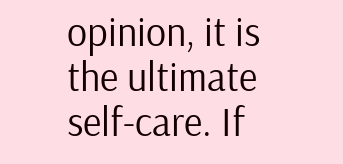opinion, it is the ultimate self-care. If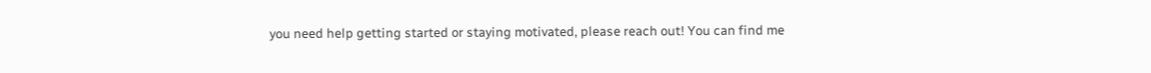you need help getting started or staying motivated, please reach out! You can find me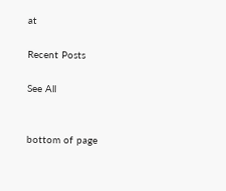at

Recent Posts

See All


bottom of page